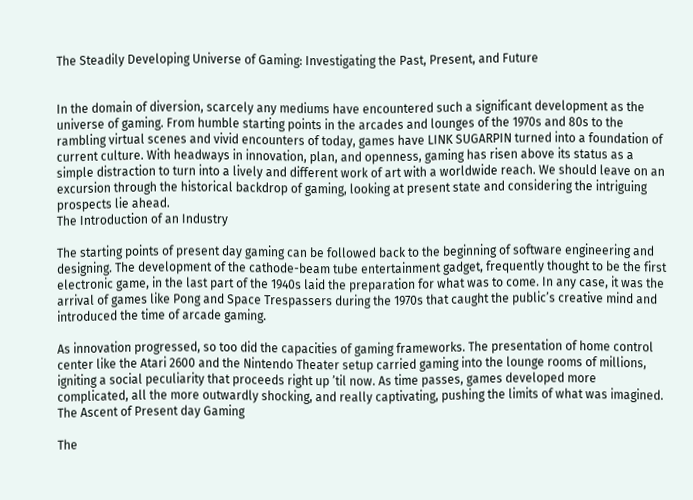The Steadily Developing Universe of Gaming: Investigating the Past, Present, and Future


In the domain of diversion, scarcely any mediums have encountered such a significant development as the universe of gaming. From humble starting points in the arcades and lounges of the 1970s and 80s to the rambling virtual scenes and vivid encounters of today, games have LINK SUGARPIN turned into a foundation of current culture. With headways in innovation, plan, and openness, gaming has risen above its status as a simple distraction to turn into a lively and different work of art with a worldwide reach. We should leave on an excursion through the historical backdrop of gaming, looking at present state and considering the intriguing prospects lie ahead.
The Introduction of an Industry

The starting points of present day gaming can be followed back to the beginning of software engineering and designing. The development of the cathode-beam tube entertainment gadget, frequently thought to be the first electronic game, in the last part of the 1940s laid the preparation for what was to come. In any case, it was the arrival of games like Pong and Space Trespassers during the 1970s that caught the public’s creative mind and introduced the time of arcade gaming.

As innovation progressed, so too did the capacities of gaming frameworks. The presentation of home control center like the Atari 2600 and the Nintendo Theater setup carried gaming into the lounge rooms of millions, igniting a social peculiarity that proceeds right up ’til now. As time passes, games developed more complicated, all the more outwardly shocking, and really captivating, pushing the limits of what was imagined.
The Ascent of Present day Gaming

The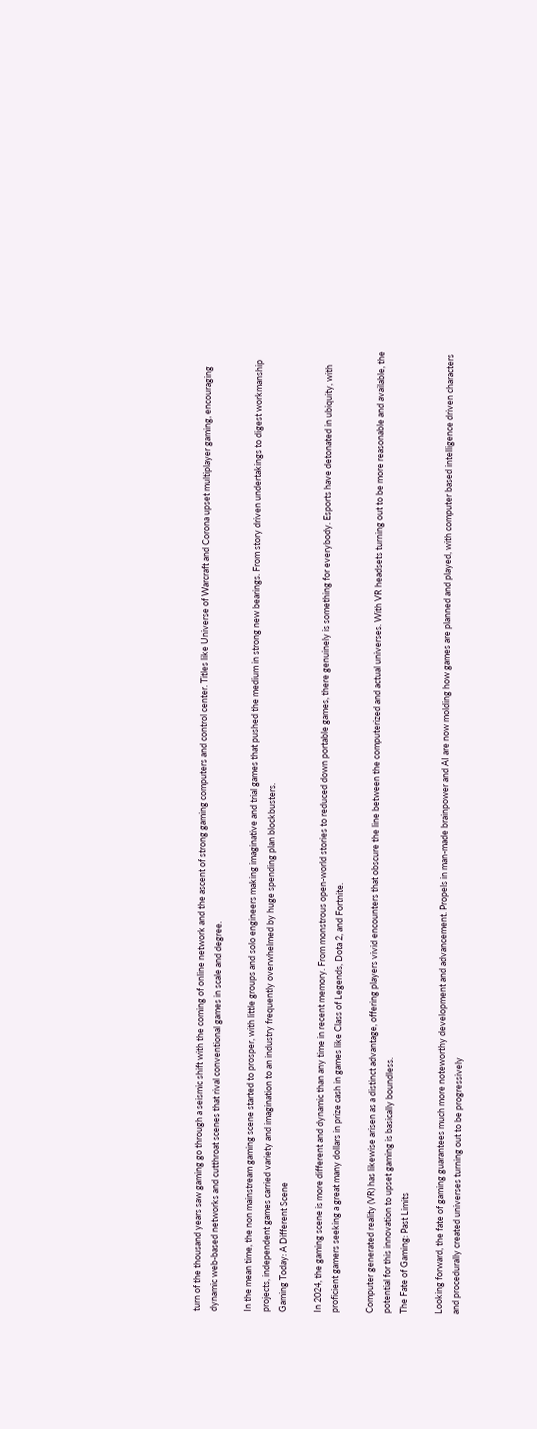turn of the thousand years saw gaming go through a seismic shift with the coming of online network and the ascent of strong gaming computers and control center. Titles like Universe of Warcraft and Corona upset multiplayer gaming, encouraging dynamic web-based networks and cutthroat scenes that rival conventional games in scale and degree.

In the mean time, the non mainstream gaming scene started to prosper, with little groups and solo engineers making imaginative and trial games that pushed the medium in strong new bearings. From story driven undertakings to digest workmanship projects, independent games carried variety and imagination to an industry frequently overwhelmed by huge spending plan blockbusters.
Gaming Today: A Different Scene

In 2024, the gaming scene is more different and dynamic than any time in recent memory. From monstrous open-world stories to reduced down portable games, there genuinely is something for everybody. Esports have detonated in ubiquity, with proficient gamers seeking a great many dollars in prize cash in games like Class of Legends, Dota 2, and Fortnite.

Computer generated reality (VR) has likewise arisen as a distinct advantage, offering players vivid encounters that obscure the line between the computerized and actual universes. With VR headsets turning out to be more reasonable and available, the potential for this innovation to upset gaming is basically boundless.
The Fate of Gaming: Past Limits

Looking forward, the fate of gaming guarantees much more noteworthy development and advancement. Propels in man-made brainpower and AI are now molding how games are planned and played, with computer based intelligence driven characters and procedurally created universes turning out to be progressively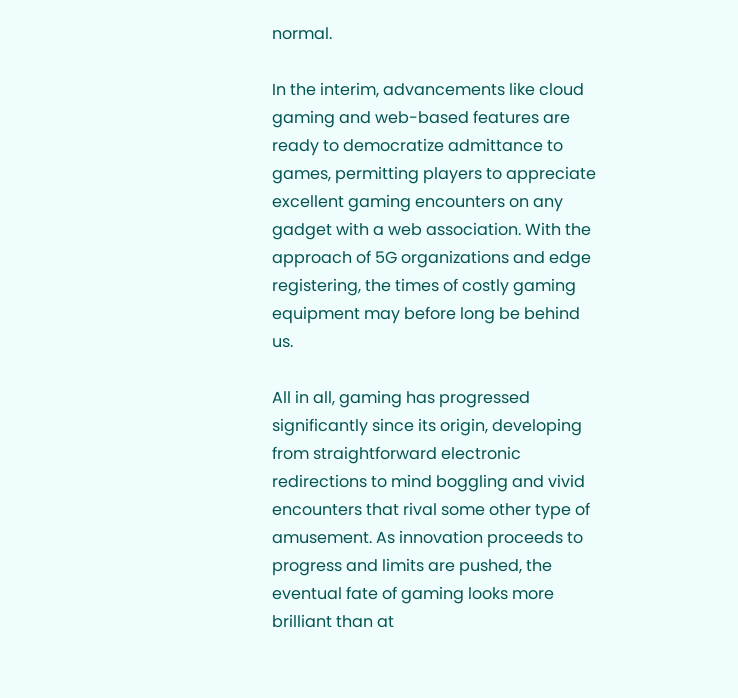normal.

In the interim, advancements like cloud gaming and web-based features are ready to democratize admittance to games, permitting players to appreciate excellent gaming encounters on any gadget with a web association. With the approach of 5G organizations and edge registering, the times of costly gaming equipment may before long be behind us.

All in all, gaming has progressed significantly since its origin, developing from straightforward electronic redirections to mind boggling and vivid encounters that rival some other type of amusement. As innovation proceeds to progress and limits are pushed, the eventual fate of gaming looks more brilliant than at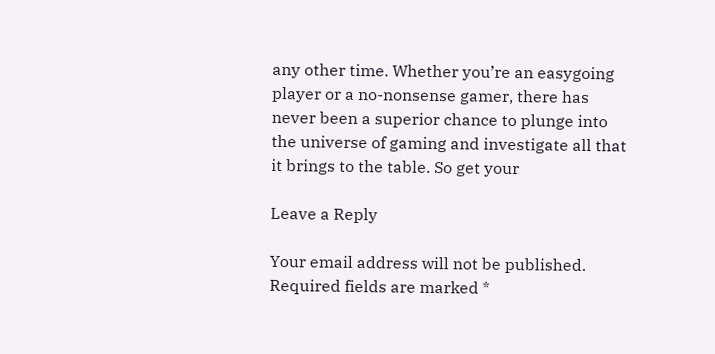any other time. Whether you’re an easygoing player or a no-nonsense gamer, there has never been a superior chance to plunge into the universe of gaming and investigate all that it brings to the table. So get your

Leave a Reply

Your email address will not be published. Required fields are marked *